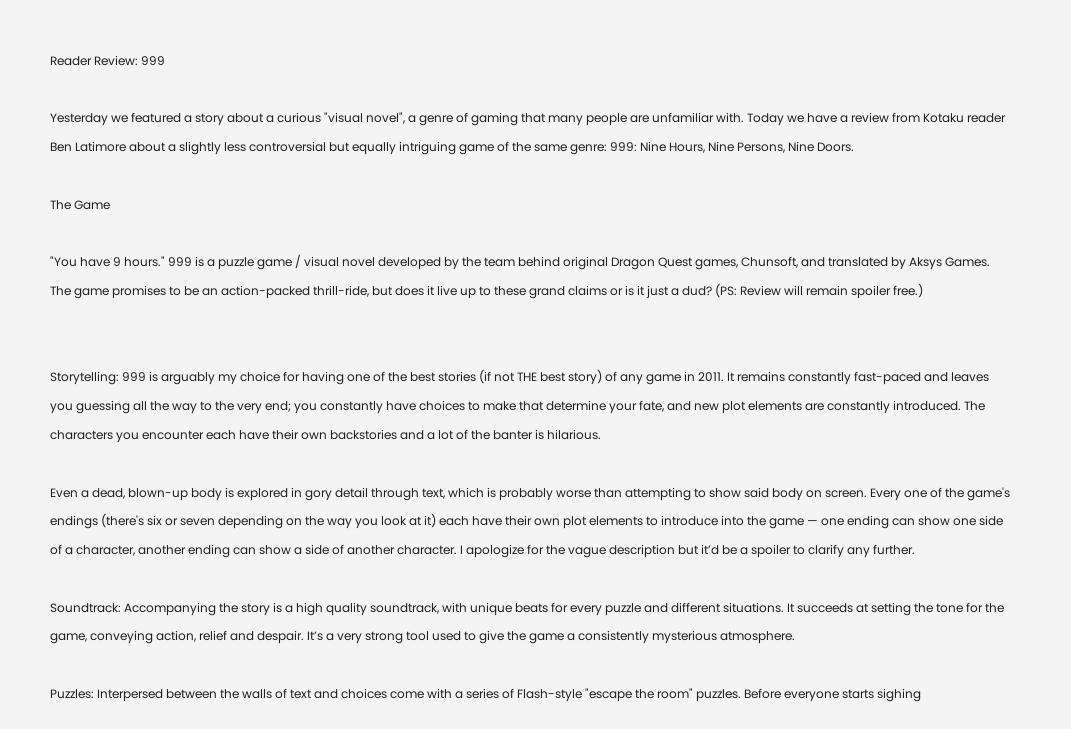Reader Review: 999

Yesterday we featured a story about a curious "visual novel", a genre of gaming that many people are unfamiliar with. Today we have a review from Kotaku reader Ben Latimore about a slightly less controversial but equally intriguing game of the same genre: 999: Nine Hours, Nine Persons, Nine Doors.

The Game

"You have 9 hours." 999 is a puzzle game / visual novel developed by the team behind original Dragon Quest games, Chunsoft, and translated by Aksys Games. The game promises to be an action-packed thrill-ride, but does it live up to these grand claims or is it just a dud? (PS: Review will remain spoiler free.)


Storytelling: 999 is arguably my choice for having one of the best stories (if not THE best story) of any game in 2011. It remains constantly fast-paced and leaves you guessing all the way to the very end; you constantly have choices to make that determine your fate, and new plot elements are constantly introduced. The characters you encounter each have their own backstories and a lot of the banter is hilarious.

Even a dead, blown-up body is explored in gory detail through text, which is probably worse than attempting to show said body on screen. Every one of the game's endings (there's six or seven depending on the way you look at it) each have their own plot elements to introduce into the game — one ending can show one side of a character, another ending can show a side of another character. I apologize for the vague description but it’d be a spoiler to clarify any further.

Soundtrack: Accompanying the story is a high quality soundtrack, with unique beats for every puzzle and different situations. It succeeds at setting the tone for the game, conveying action, relief and despair. It’s a very strong tool used to give the game a consistently mysterious atmosphere.

Puzzles: Interpersed between the walls of text and choices come with a series of Flash-style "escape the room" puzzles. Before everyone starts sighing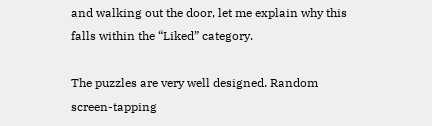and walking out the door, let me explain why this falls within the “Liked” category.

The puzzles are very well designed. Random screen-tapping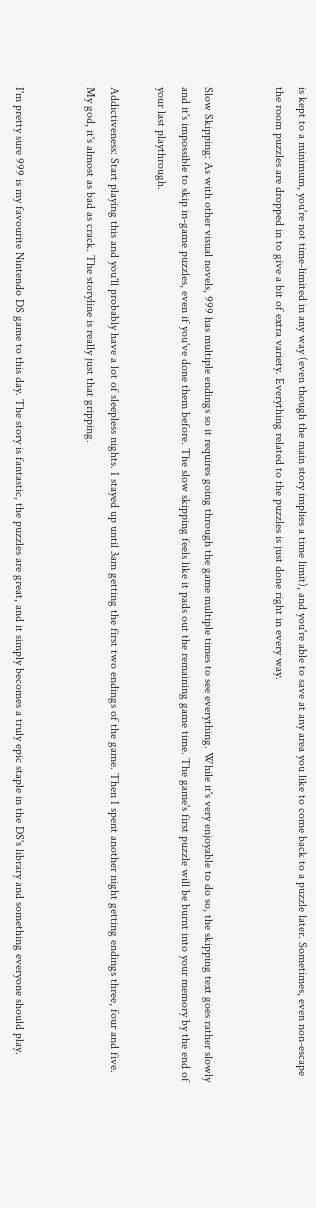is kept to a minimum, you're not time-limited in any way (even though the main story implies a time limit), and you're able to save at any area you like to come back to a puzzle later. Sometimes, even non-escape the room puzzles are dropped in to give a bit of extra variety. Everything related to the puzzles is just done right in every way.


Slow Skipping: As with other visual novels, 999 has multiple endings so it requires going through the game multiple times to see everything. While it's very enjoyable to do so, the skipping text goes rather slowly and it's impossible to skip in-game puzzles, even if you've done them before. The slow skipping feels like it pads out the remaining game time. The game's first puzzle will be burnt into your memory by the end of your last playthrough.

Addictiveness: Start playing this and you'll probably have a lot of sleepless nights. I stayed up until 3am getting the first two endings of the game. Then I spent another night getting endings three, four and five. My god, it's almost as bad as crack. The storyline is really just that gripping.


I'm pretty sure 999 is my favourite Nintendo DS game to this day. The story is fantastic, the puzzles are great, and it simply becomes a truly epic staple in the DS's library and something everyone should play.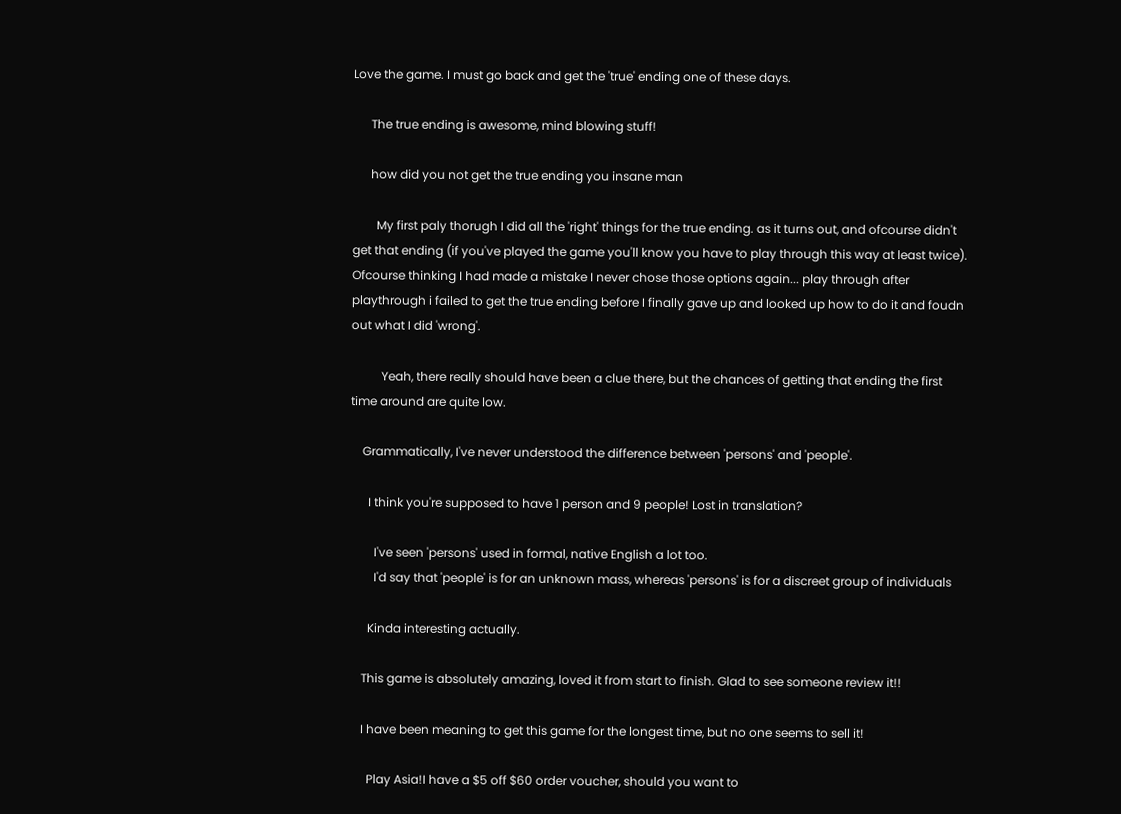Love the game. I must go back and get the 'true' ending one of these days.

      The true ending is awesome, mind blowing stuff!

      how did you not get the true ending you insane man

        My first paly thorugh I did all the 'right' things for the true ending. as it turns out, and ofcourse didn't get that ending (if you've played the game you'll know you have to play through this way at least twice). Ofcourse thinking I had made a mistake I never chose those options again... play through after playthrough i failed to get the true ending before I finally gave up and looked up how to do it and foudn out what I did 'wrong'.

          Yeah, there really should have been a clue there, but the chances of getting that ending the first time around are quite low.

    Grammatically, I've never understood the difference between 'persons' and 'people'.

      I think you're supposed to have 1 person and 9 people! Lost in translation?

        I've seen 'persons' used in formal, native English a lot too.
        I'd say that 'people' is for an unknown mass, whereas 'persons' is for a discreet group of individuals

      Kinda interesting actually.

    This game is absolutely amazing, loved it from start to finish. Glad to see someone review it!!

    I have been meaning to get this game for the longest time, but no one seems to sell it!

      Play Asia!I have a $5 off $60 order voucher, should you want to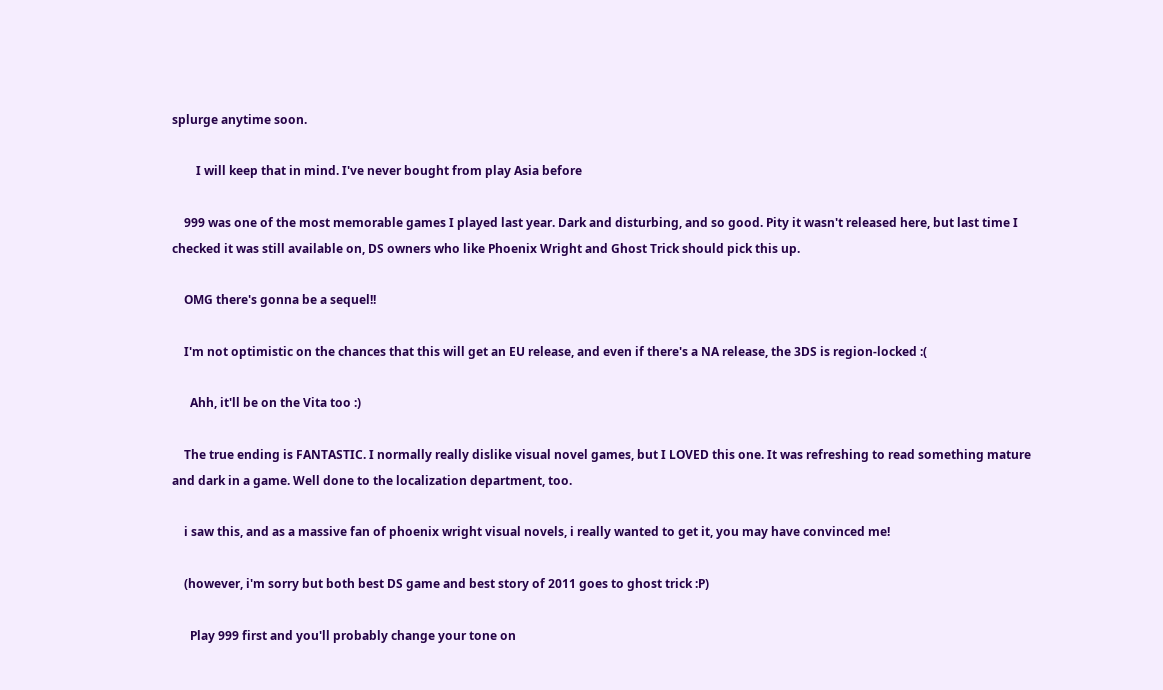splurge anytime soon.

        I will keep that in mind. I've never bought from play Asia before

    999 was one of the most memorable games I played last year. Dark and disturbing, and so good. Pity it wasn't released here, but last time I checked it was still available on, DS owners who like Phoenix Wright and Ghost Trick should pick this up.

    OMG there's gonna be a sequel!!

    I'm not optimistic on the chances that this will get an EU release, and even if there's a NA release, the 3DS is region-locked :(

      Ahh, it'll be on the Vita too :)

    The true ending is FANTASTIC. I normally really dislike visual novel games, but I LOVED this one. It was refreshing to read something mature and dark in a game. Well done to the localization department, too.

    i saw this, and as a massive fan of phoenix wright visual novels, i really wanted to get it, you may have convinced me!

    (however, i'm sorry but both best DS game and best story of 2011 goes to ghost trick :P)

      Play 999 first and you'll probably change your tone on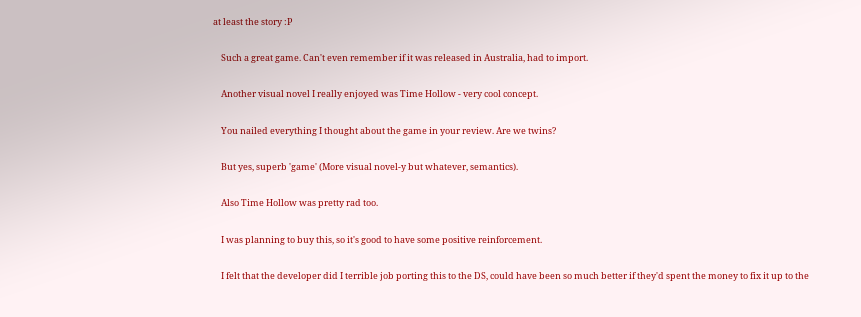at least the story :P

    Such a great game. Can't even remember if it was released in Australia, had to import.

    Another visual novel I really enjoyed was Time Hollow - very cool concept.

    You nailed everything I thought about the game in your review. Are we twins?

    But yes, superb 'game' (More visual novel-y but whatever, semantics).

    Also Time Hollow was pretty rad too.

    I was planning to buy this, so it's good to have some positive reinforcement.

    I felt that the developer did I terrible job porting this to the DS, could have been so much better if they'd spent the money to fix it up to the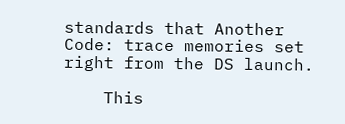standards that Another Code: trace memories set right from the DS launch.

    This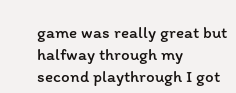game was really great but halfway through my second playthrough I got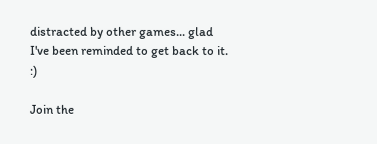distracted by other games... glad I've been reminded to get back to it. :)

Join the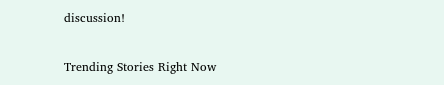discussion!

Trending Stories Right Now